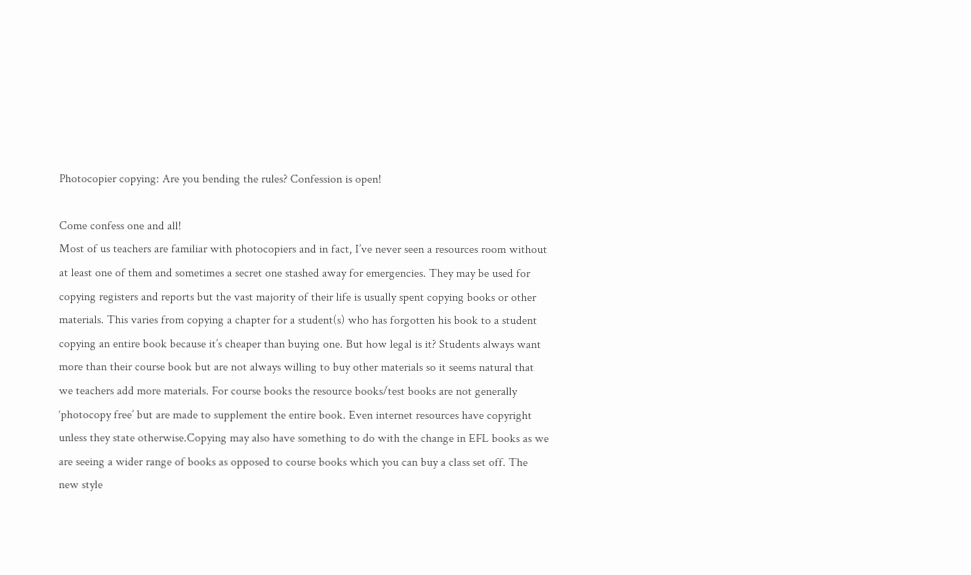Photocopier copying: Are you bending the rules? Confession is open!

Come confess one and all!
Most of us teachers are familiar with photocopiers and in fact, I’ve never seen a resources room without at least one of them and sometimes a secret one stashed away for emergencies. They may be used for copying registers and reports but the vast majority of their life is usually spent copying books or other materials. This varies from copying a chapter for a student(s) who has forgotten his book to a student copying an entire book because it’s cheaper than buying one. But how legal is it? Students always want more than their course book but are not always willing to buy other materials so it seems natural that we teachers add more materials. For course books the resource books/test books are not generally ‘photocopy free’ but are made to supplement the entire book. Even internet resources have copyright unless they state otherwise.Copying may also have something to do with the change in EFL books as we are seeing a wider range of books as opposed to course books which you can buy a class set off. The new style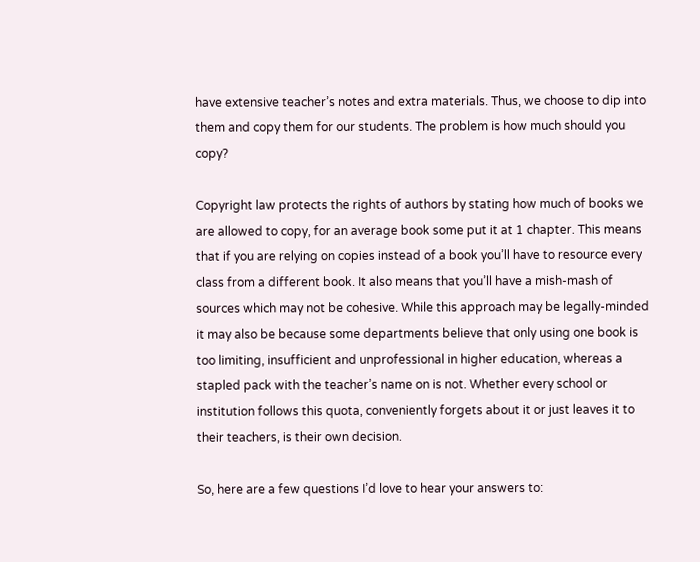have extensive teacher’s notes and extra materials. Thus, we choose to dip into them and copy them for our students. The problem is how much should you copy?

Copyright law protects the rights of authors by stating how much of books we are allowed to copy, for an average book some put it at 1 chapter. This means that if you are relying on copies instead of a book you’ll have to resource every class from a different book. It also means that you’ll have a mish-mash of sources which may not be cohesive. While this approach may be legally-minded it may also be because some departments believe that only using one book is too limiting, insufficient and unprofessional in higher education, whereas a stapled pack with the teacher’s name on is not. Whether every school or institution follows this quota, conveniently forgets about it or just leaves it to their teachers, is their own decision.

So, here are a few questions I’d love to hear your answers to: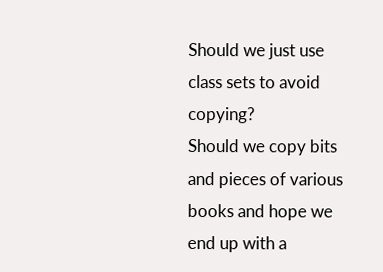Should we just use class sets to avoid copying?
Should we copy bits and pieces of various books and hope we end up with a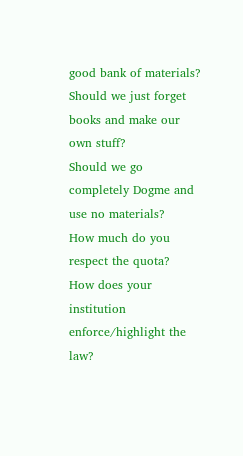good bank of materials?
Should we just forget books and make our own stuff?
Should we go completely Dogme and use no materials?
How much do you respect the quota?
How does your institution enforce/highlight the law?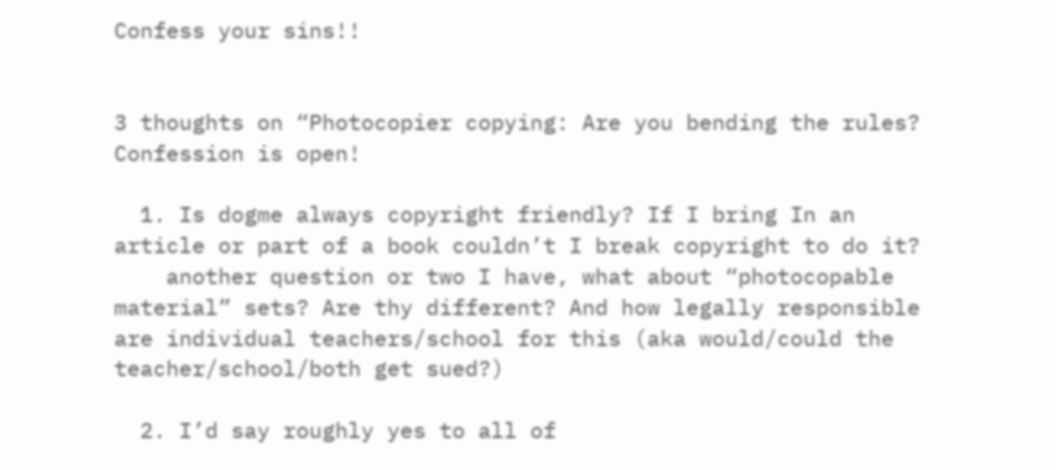Confess your sins!!


3 thoughts on “Photocopier copying: Are you bending the rules? Confession is open!

  1. Is dogme always copyright friendly? If I bring In an article or part of a book couldn’t I break copyright to do it?
    another question or two I have, what about “photocopable material” sets? Are thy different? And how legally responsible are individual teachers/school for this (aka would/could the teacher/school/both get sued?)

  2. I’d say roughly yes to all of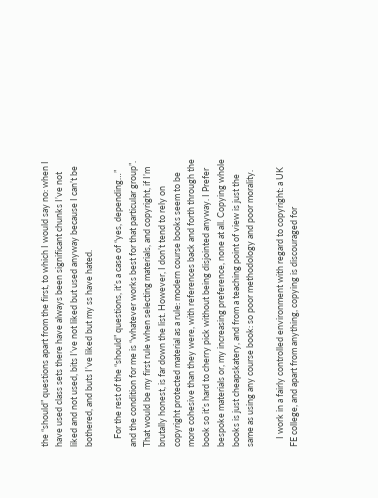the “should” questions apart from the first, to which I would say no: when I have used class sets there have always been significant chunks I’ve not liked and not used, bits I’ve not liked but used anyway because I can’t be bothered, and buts I’ve liked but my ss have hated.

    For the rest of the “should” questions, it’s a case of “yes, depending…” and the condition for me is “whatever works best for that particular group”. That would be my first rule when selecting materials, and copyright, if I’m brutally honest, is far down the list. However, I don’t tend to rely on copyright protected material as a rule: modern course books seem to be more cohesive than they were, with references back and forth through the book so it’s hard to cherry pick without being disjointed anyway. I Prefer bespoke materials or, my increasing preference, none at all. Copying whole books is just cheapskatery, and from a teaching point of view is just the same as using any course book: so poor methodology and poor morality.

    I work in a fairly controlled environment with regard to copyright: a UK FE college, and apart from anything, copying is discouraged for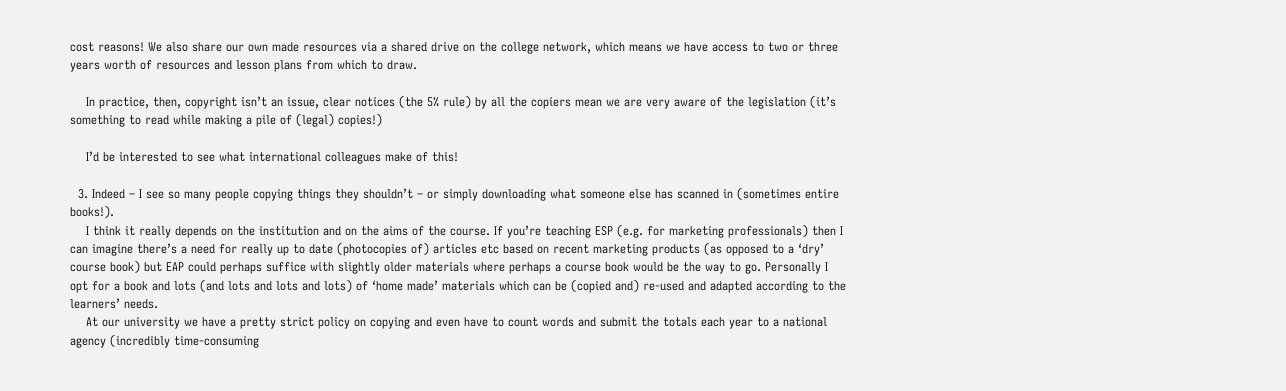cost reasons! We also share our own made resources via a shared drive on the college network, which means we have access to two or three years worth of resources and lesson plans from which to draw.

    In practice, then, copyright isn’t an issue, clear notices (the 5% rule) by all the copiers mean we are very aware of the legislation (it’s something to read while making a pile of (legal) copies!)

    I’d be interested to see what international colleagues make of this!

  3. Indeed – I see so many people copying things they shouldn’t – or simply downloading what someone else has scanned in (sometimes entire books!).
    I think it really depends on the institution and on the aims of the course. If you’re teaching ESP (e.g. for marketing professionals) then I can imagine there’s a need for really up to date (photocopies of) articles etc based on recent marketing products (as opposed to a ‘dry’ course book) but EAP could perhaps suffice with slightly older materials where perhaps a course book would be the way to go. Personally I opt for a book and lots (and lots and lots and lots) of ‘home made’ materials which can be (copied and) re-used and adapted according to the learners’ needs.
    At our university we have a pretty strict policy on copying and even have to count words and submit the totals each year to a national agency (incredibly time-consuming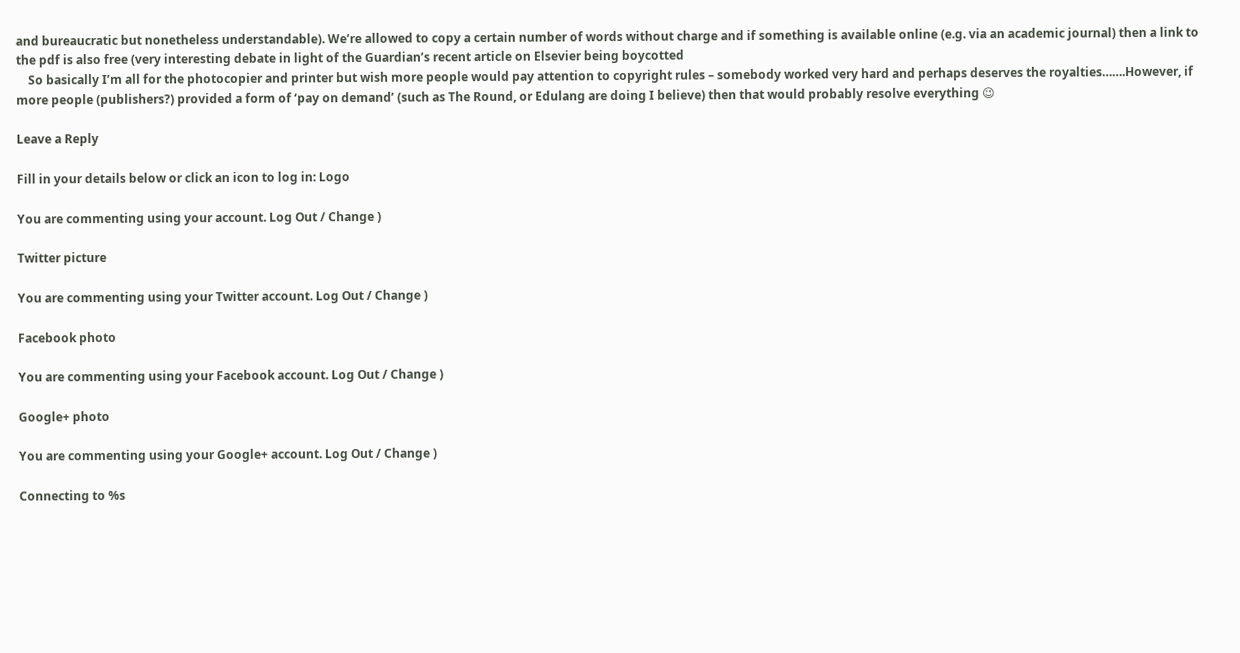and bureaucratic but nonetheless understandable). We’re allowed to copy a certain number of words without charge and if something is available online (e.g. via an academic journal) then a link to the pdf is also free (very interesting debate in light of the Guardian’s recent article on Elsevier being boycotted
    So basically I’m all for the photocopier and printer but wish more people would pay attention to copyright rules – somebody worked very hard and perhaps deserves the royalties…….However, if more people (publishers?) provided a form of ‘pay on demand’ (such as The Round, or Edulang are doing I believe) then that would probably resolve everything 😉

Leave a Reply

Fill in your details below or click an icon to log in: Logo

You are commenting using your account. Log Out / Change )

Twitter picture

You are commenting using your Twitter account. Log Out / Change )

Facebook photo

You are commenting using your Facebook account. Log Out / Change )

Google+ photo

You are commenting using your Google+ account. Log Out / Change )

Connecting to %s